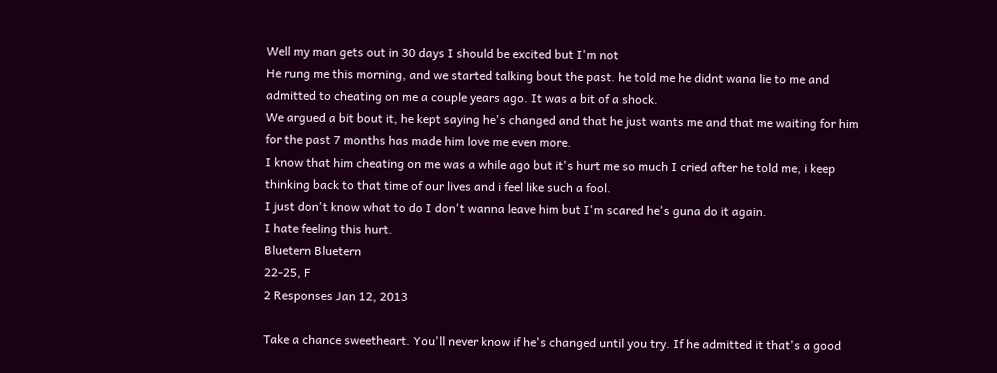Well my man gets out in 30 days I should be excited but I'm not
He rung me this morning, and we started talking bout the past. he told me he didnt wana lie to me and admitted to cheating on me a couple years ago. It was a bit of a shock.
We argued a bit bout it, he kept saying he's changed and that he just wants me and that me waiting for him for the past 7 months has made him love me even more.
I know that him cheating on me was a while ago but it's hurt me so much I cried after he told me, i keep thinking back to that time of our lives and i feel like such a fool.
I just don't know what to do I don't wanna leave him but I'm scared he's guna do it again.
I hate feeling this hurt.
Bluetern Bluetern
22-25, F
2 Responses Jan 12, 2013

Take a chance sweetheart. You'll never know if he's changed until you try. If he admitted it that's a good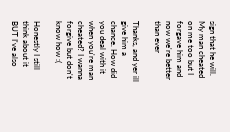sign that he will. My man cheated on me too but I forgave him and now we're better than ever

Thanks, and yer ill give him a chance. How did you deal with it when you're man cheated? I wanna forgive but don't know how :(

Honestly I still think about it BUT I've also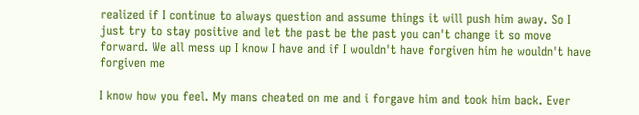realized if I continue to always question and assume things it will push him away. So I just try to stay positive and let the past be the past you can't change it so move forward. We all mess up I know I have and if I wouldn't have forgiven him he wouldn't have forgiven me

I know how you feel. My mans cheated on me and i forgave him and took him back. Ever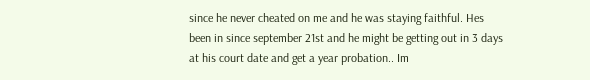since he never cheated on me and he was staying faithful. Hes been in since september 21st and he might be getting out in 3 days at his court date and get a year probation.. Im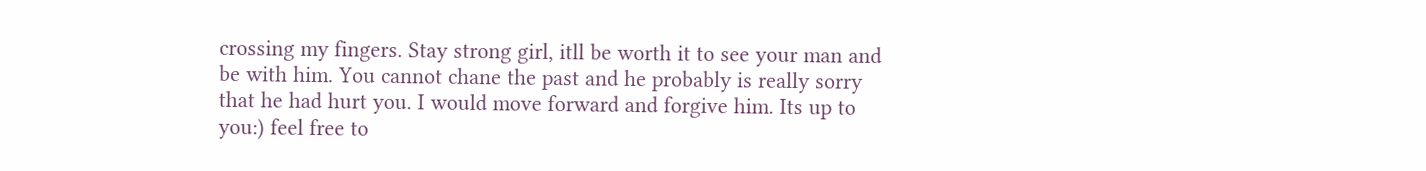crossing my fingers. Stay strong girl, itll be worth it to see your man and be with him. You cannot chane the past and he probably is really sorry that he had hurt you. I would move forward and forgive him. Its up to you:) feel free to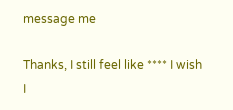message me

Thanks, I still feel like **** I wish I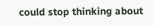could stop thinking about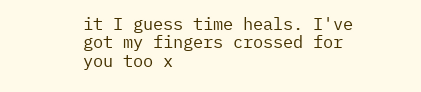it I guess time heals. I've got my fingers crossed for you too x